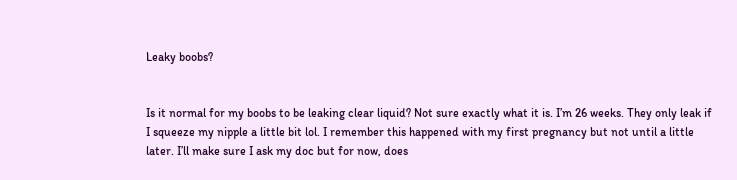Leaky boobs?


Is it normal for my boobs to be leaking clear liquid? Not sure exactly what it is. I’m 26 weeks. They only leak if I squeeze my nipple a little bit lol. I remember this happened with my first pregnancy but not until a little later. I’ll make sure I ask my doc but for now, does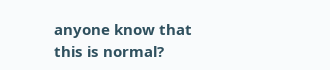anyone know that this is normal?